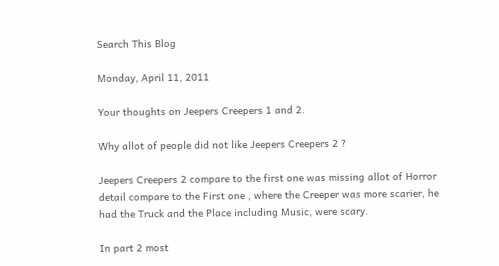Search This Blog

Monday, April 11, 2011

Your thoughts on Jeepers Creepers 1 and 2.

Why allot of people did not like Jeepers Creepers 2 ?

Jeepers Creepers 2 compare to the first one was missing allot of Horror detail compare to the First one , where the Creeper was more scarier, he had the Truck and the Place including Music, were scary.

In part 2 most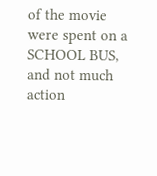of the movie were spent on a SCHOOL BUS, and not much action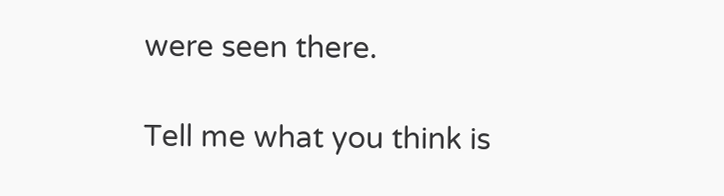were seen there.

Tell me what you think is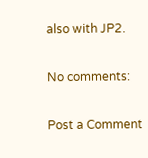also with JP2.

No comments:

Post a Comment